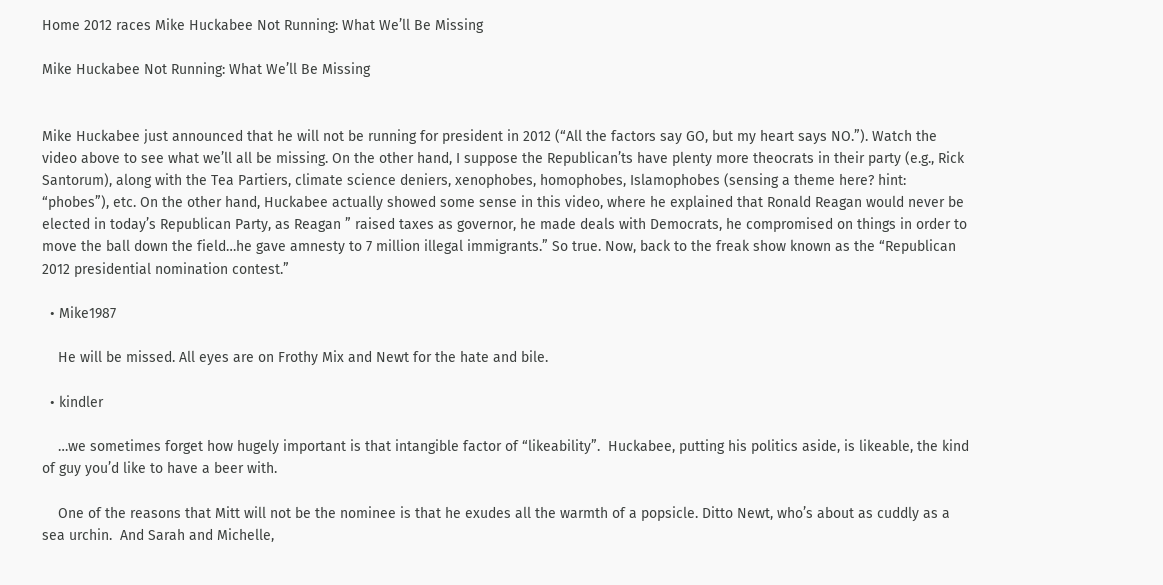Home 2012 races Mike Huckabee Not Running: What We’ll Be Missing

Mike Huckabee Not Running: What We’ll Be Missing


Mike Huckabee just announced that he will not be running for president in 2012 (“All the factors say GO, but my heart says NO.”). Watch the video above to see what we’ll all be missing. On the other hand, I suppose the Republican’ts have plenty more theocrats in their party (e.g., Rick Santorum), along with the Tea Partiers, climate science deniers, xenophobes, homophobes, Islamophobes (sensing a theme here? hint: “phobes”), etc. On the other hand, Huckabee actually showed some sense in this video, where he explained that Ronald Reagan would never be elected in today’s Republican Party, as Reagan ” raised taxes as governor, he made deals with Democrats, he compromised on things in order to move the ball down the field…he gave amnesty to 7 million illegal immigrants.” So true. Now, back to the freak show known as the “Republican 2012 presidential nomination contest.”

  • Mike1987

    He will be missed. All eyes are on Frothy Mix and Newt for the hate and bile.

  • kindler

    …we sometimes forget how hugely important is that intangible factor of “likeability”.  Huckabee, putting his politics aside, is likeable, the kind of guy you’d like to have a beer with.

    One of the reasons that Mitt will not be the nominee is that he exudes all the warmth of a popsicle. Ditto Newt, who’s about as cuddly as a sea urchin.  And Sarah and Michelle,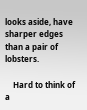looks aside, have sharper edges than a pair of lobsters.

    Hard to think of a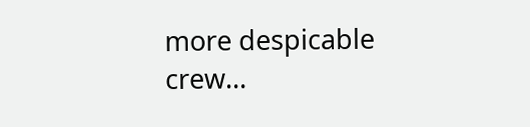more despicable crew…